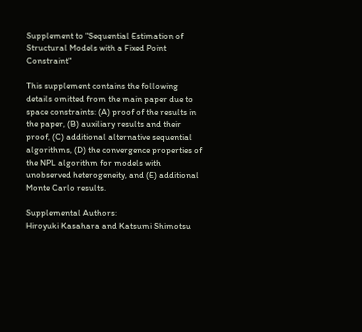Supplement to "Sequential Estimation of Structural Models with a Fixed Point Constraint"

This supplement contains the following details omitted from the main paper due to space constraints: (A) proof of the results in the paper, (B) auxiliary results and their proof, (C) additional alternative sequential algorithms, (D) the convergence properties of the NPL algorithm for models with unobserved heterogeneity, and (E) additional Monte Carlo results.

Supplemental Authors:
Hiroyuki Kasahara and Katsumi Shimotsu